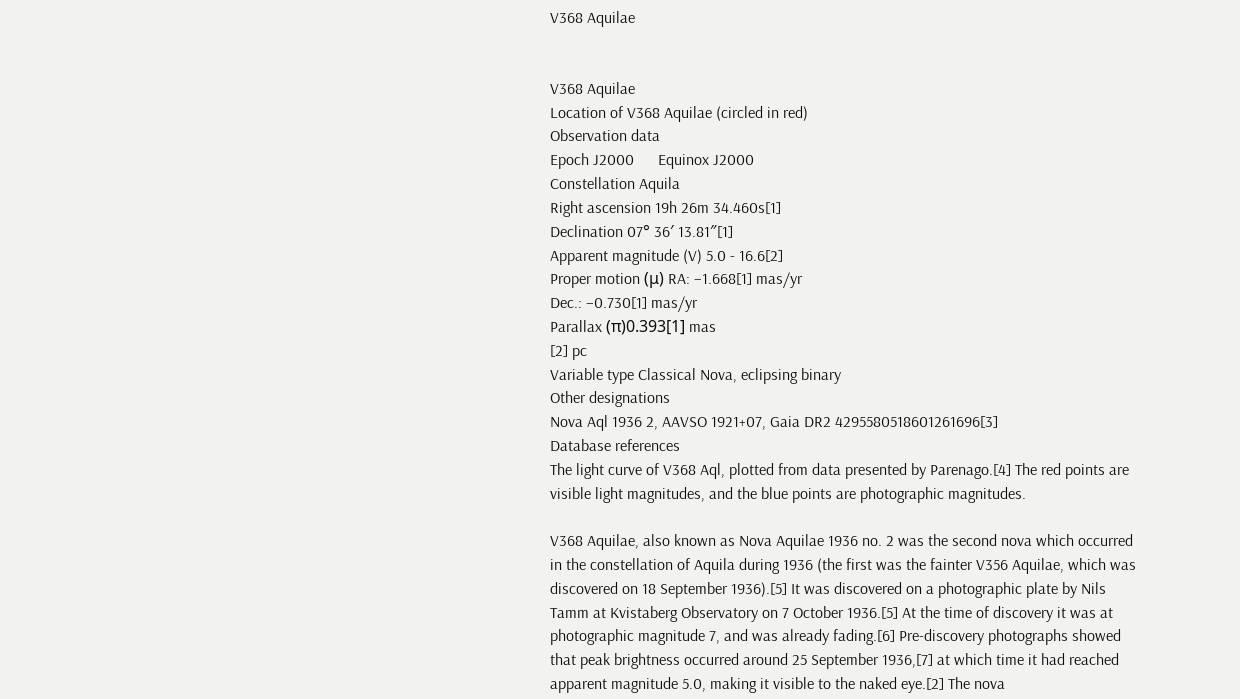V368 Aquilae


V368 Aquilae
Location of V368 Aquilae (circled in red)
Observation data
Epoch J2000      Equinox J2000
Constellation Aquila
Right ascension 19h 26m 34.460s[1]
Declination 07° 36′ 13.81″[1]
Apparent magnitude (V) 5.0 - 16.6[2]
Proper motion (μ) RA: −1.668[1] mas/yr
Dec.: −0.730[1] mas/yr
Parallax (π)0.393[1] mas
[2] pc
Variable type Classical Nova, eclipsing binary
Other designations
Nova Aql 1936 2, AAVSO 1921+07, Gaia DR2 4295580518601261696[3]
Database references
The light curve of V368 Aql, plotted from data presented by Parenago.[4] The red points are visible light magnitudes, and the blue points are photographic magnitudes.

V368 Aquilae, also known as Nova Aquilae 1936 no. 2 was the second nova which occurred in the constellation of Aquila during 1936 (the first was the fainter V356 Aquilae, which was discovered on 18 September 1936).[5] It was discovered on a photographic plate by Nils Tamm at Kvistaberg Observatory on 7 October 1936.[5] At the time of discovery it was at photographic magnitude 7, and was already fading.[6] Pre-discovery photographs showed that peak brightness occurred around 25 September 1936,[7] at which time it had reached apparent magnitude 5.0, making it visible to the naked eye.[2] The nova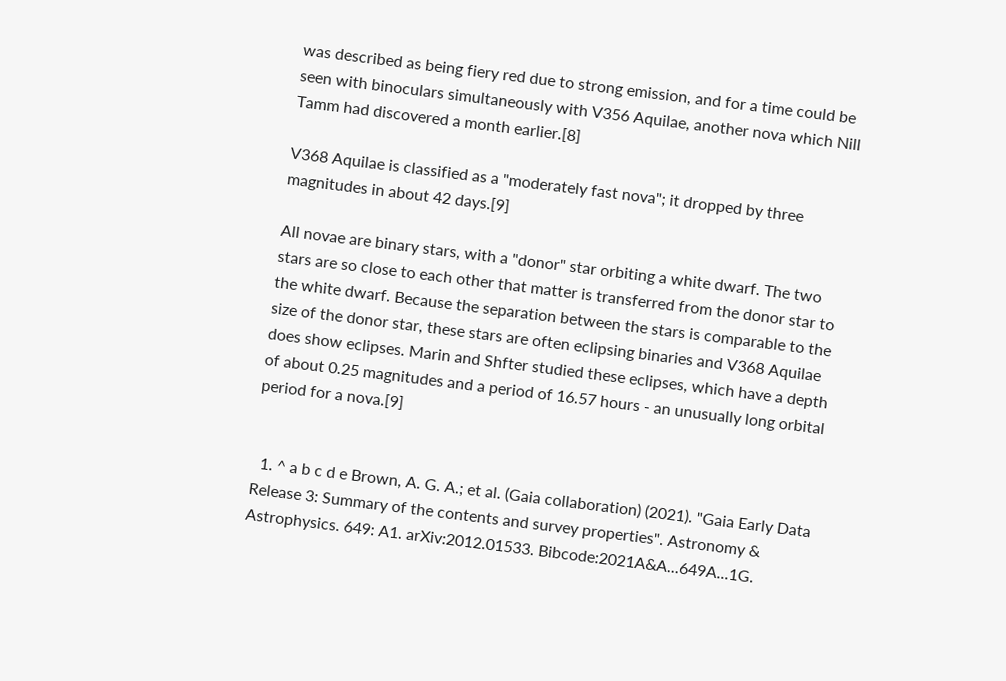was described as being fiery red due to strong emission, and for a time could be seen with binoculars simultaneously with V356 Aquilae, another nova which Nill Tamm had discovered a month earlier.[8]

V368 Aquilae is classified as a "moderately fast nova"; it dropped by three magnitudes in about 42 days.[9]

All novae are binary stars, with a "donor" star orbiting a white dwarf. The two stars are so close to each other that matter is transferred from the donor star to the white dwarf. Because the separation between the stars is comparable to the size of the donor star, these stars are often eclipsing binaries and V368 Aquilae does show eclipses. Marin and Shfter studied these eclipses, which have a depth of about 0.25 magnitudes and a period of 16.57 hours - an unusually long orbital period for a nova.[9]


  1. ^ a b c d e Brown, A. G. A.; et al. (Gaia collaboration) (2021). "Gaia Early Data Release 3: Summary of the contents and survey properties". Astronomy & Astrophysics. 649: A1. arXiv:2012.01533. Bibcode:2021A&A...649A...1G.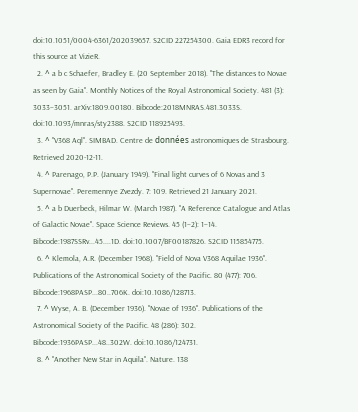doi:10.1051/0004-6361/202039657. S2CID 227254300. Gaia EDR3 record for this source at VizieR.
  2. ^ a b c Schaefer, Bradley E. (20 September 2018). "The distances to Novae as seen by Gaia". Monthly Notices of the Royal Astronomical Society. 481 (3): 3033–3051. arXiv:1809.00180. Bibcode:2018MNRAS.481.3033S. doi:10.1093/mnras/sty2388. S2CID 118925493.
  3. ^ "V368 Aql". SIMBAD. Centre de données astronomiques de Strasbourg. Retrieved 2020-12-11.
  4. ^ Parenago, P.P. (January 1949). "Final light curves of 6 Novas and 3 Supernovae". Peremennye Zvezdy. 7: 109. Retrieved 21 January 2021.
  5. ^ a b Duerbeck, Hilmar W. (March 1987). "A Reference Catalogue and Atlas of Galactic Novae". Space Science Reviews. 45 (1–2): 1–14. Bibcode:1987SSRv...45....1D. doi:10.1007/BF00187826. S2CID 115854775.
  6. ^ Klemola, A.R. (December 1968). "Field of Nova V368 Aquilae 1936". Publications of the Astronomical Society of the Pacific. 80 (477): 706. Bibcode:1968PASP...80..706K. doi:10.1086/128713.
  7. ^ Wyse, A. B. (December 1936). "Novae of 1936". Publications of the Astronomical Society of the Pacific. 48 (286): 302. Bibcode:1936PASP...48..302W. doi:10.1086/124731.
  8. ^ "Another New Star in Aquila". Nature. 138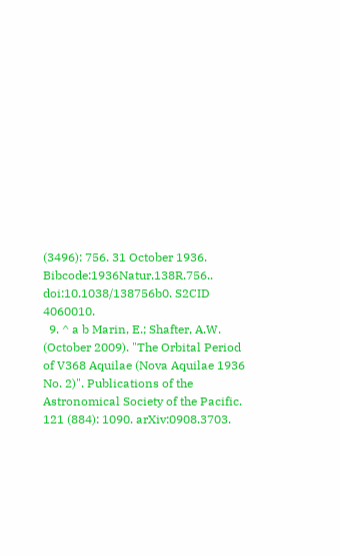(3496): 756. 31 October 1936. Bibcode:1936Natur.138R.756.. doi:10.1038/138756b0. S2CID 4060010.
  9. ^ a b Marin, E.; Shafter, A.W. (October 2009). "The Orbital Period of V368 Aquilae (Nova Aquilae 1936 No. 2)". Publications of the Astronomical Society of the Pacific. 121 (884): 1090. arXiv:0908.3703.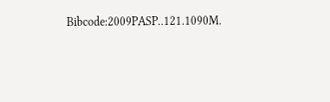Bibcode:2009PASP..121.1090M.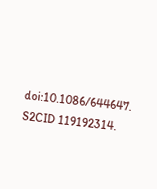doi:10.1086/644647. S2CID 119192314.